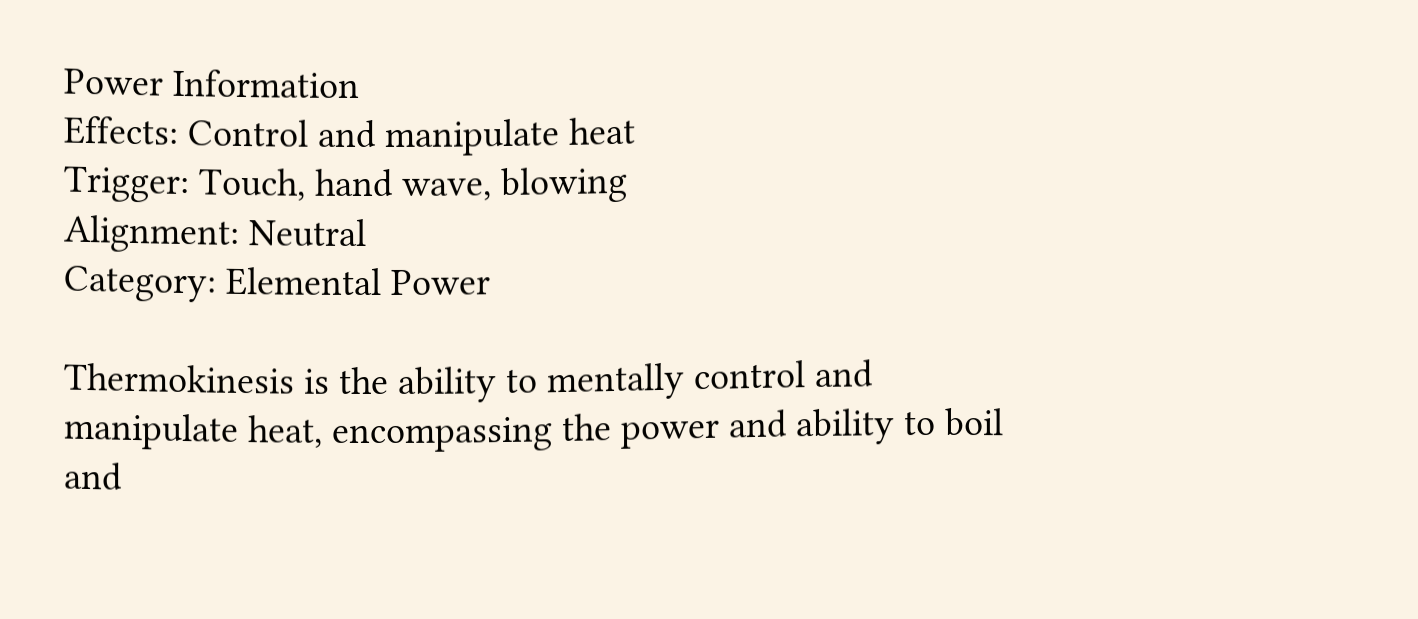Power Information
Effects: Control and manipulate heat
Trigger: Touch, hand wave, blowing
Alignment: Neutral
Category: Elemental Power

Thermokinesis is the ability to mentally control and manipulate heat, encompassing the power and ability to boil and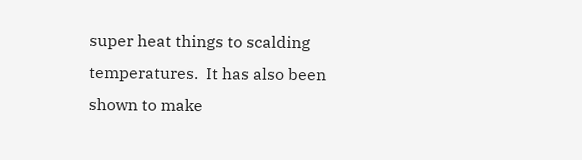super heat things to scalding temperatures.  It has also been shown to make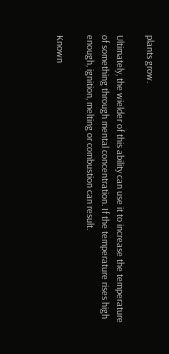plants grow.

Ultimately, the wielder of this ability can use it to increase the temperature of something through mental concentration. If the temperature rises high enough, ignition, melting or combustion can result.

Known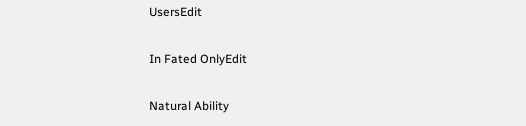UsersEdit

In Fated OnlyEdit

Natural Ability